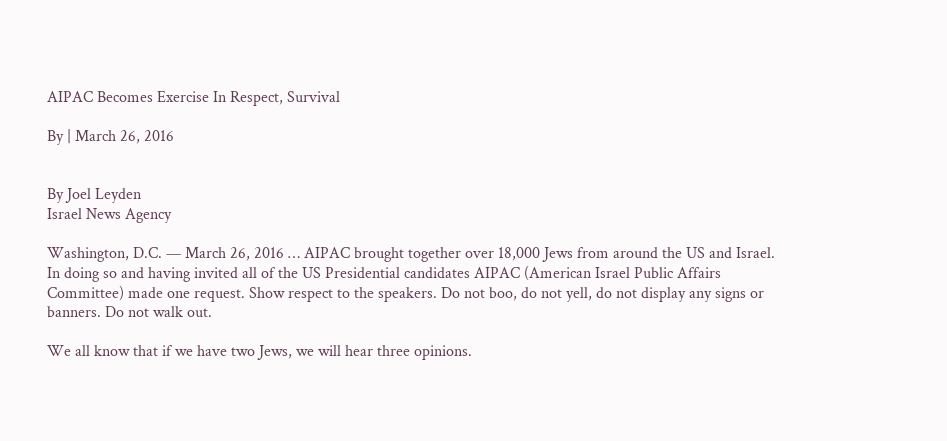AIPAC Becomes Exercise In Respect, Survival

By | March 26, 2016


By Joel Leyden
Israel News Agency

Washington, D.C. — March 26, 2016 … AIPAC brought together over 18,000 Jews from around the US and Israel. In doing so and having invited all of the US Presidential candidates AIPAC (American Israel Public Affairs Committee) made one request. Show respect to the speakers. Do not boo, do not yell, do not display any signs or banners. Do not walk out.

We all know that if we have two Jews, we will hear three opinions.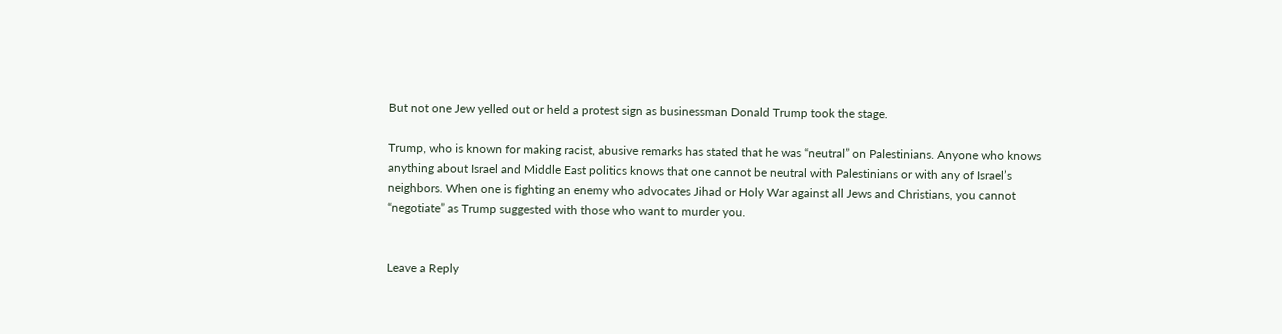But not one Jew yelled out or held a protest sign as businessman Donald Trump took the stage.

Trump, who is known for making racist, abusive remarks has stated that he was “neutral” on Palestinians. Anyone who knows anything about Israel and Middle East politics knows that one cannot be neutral with Palestinians or with any of Israel’s neighbors. When one is fighting an enemy who advocates Jihad or Holy War against all Jews and Christians, you cannot “negotiate” as Trump suggested with those who want to murder you.


Leave a Reply